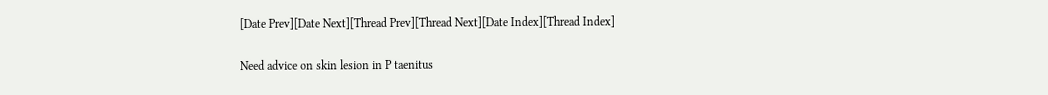[Date Prev][Date Next][Thread Prev][Thread Next][Date Index][Thread Index]

Need advice on skin lesion in P taenitus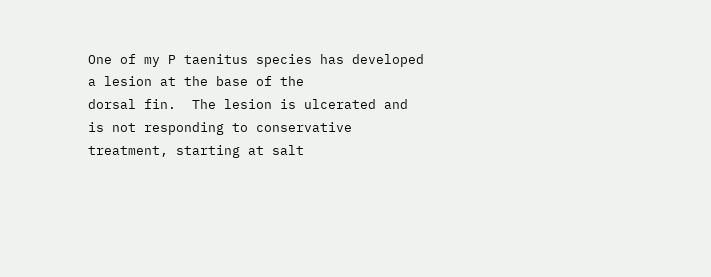One of my P taenitus species has developed a lesion at the base of the
dorsal fin.  The lesion is ulcerated and is not responding to conservative
treatment, starting at salt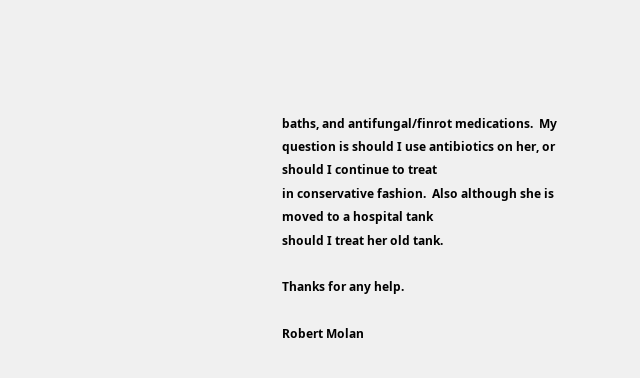baths, and antifungal/finrot medications.  My
question is should I use antibiotics on her, or should I continue to treat
in conservative fashion.  Also although she is moved to a hospital tank
should I treat her old tank.

Thanks for any help.

Robert Molan